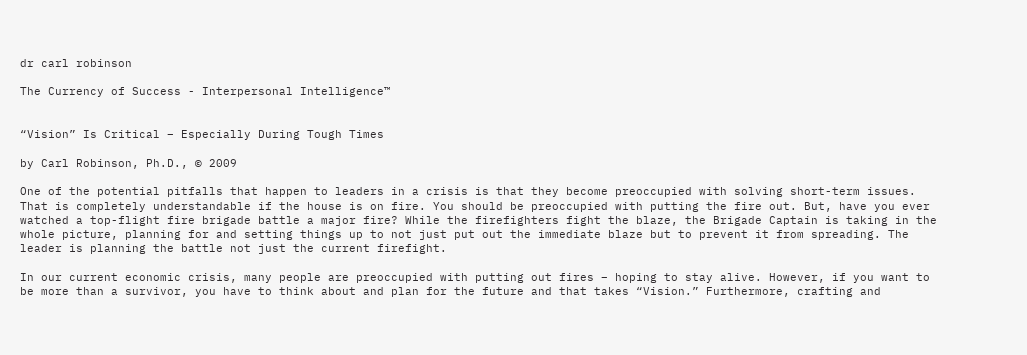dr carl robinson

The Currency of Success - Interpersonal Intelligence™


“Vision” Is Critical – Especially During Tough Times

by Carl Robinson, Ph.D., © 2009

One of the potential pitfalls that happen to leaders in a crisis is that they become preoccupied with solving short-term issues. That is completely understandable if the house is on fire. You should be preoccupied with putting the fire out. But, have you ever watched a top-flight fire brigade battle a major fire? While the firefighters fight the blaze, the Brigade Captain is taking in the whole picture, planning for and setting things up to not just put out the immediate blaze but to prevent it from spreading. The leader is planning the battle not just the current firefight.

In our current economic crisis, many people are preoccupied with putting out fires – hoping to stay alive. However, if you want to be more than a survivor, you have to think about and plan for the future and that takes “Vision.” Furthermore, crafting and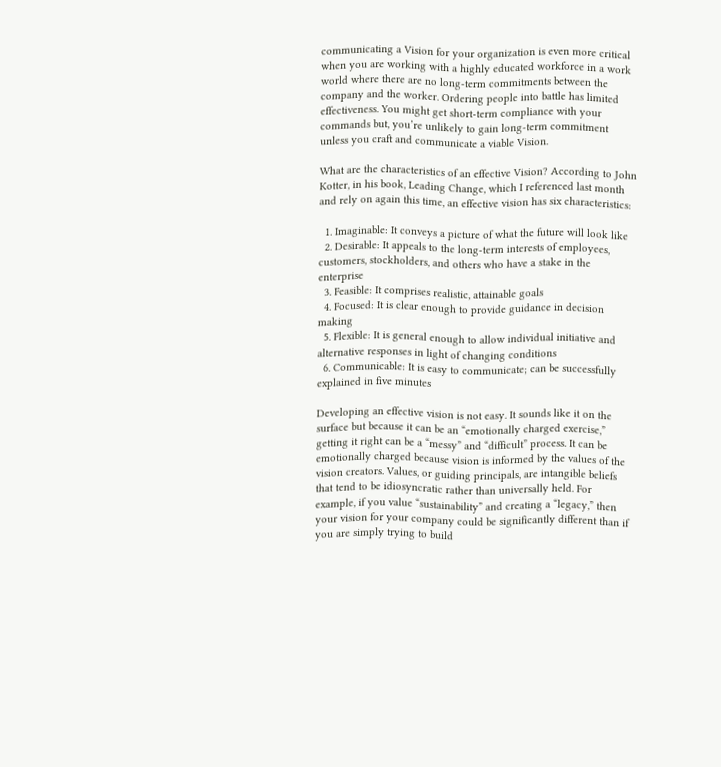communicating a Vision for your organization is even more critical when you are working with a highly educated workforce in a work world where there are no long-term commitments between the company and the worker. Ordering people into battle has limited effectiveness. You might get short-term compliance with your commands but, you’re unlikely to gain long-term commitment unless you craft and communicate a viable Vision.

What are the characteristics of an effective Vision? According to John Kotter, in his book, Leading Change, which I referenced last month and rely on again this time, an effective vision has six characteristics:

  1. Imaginable: It conveys a picture of what the future will look like
  2. Desirable: It appeals to the long-term interests of employees, customers, stockholders, and others who have a stake in the enterprise
  3. Feasible: It comprises realistic, attainable goals
  4. Focused: It is clear enough to provide guidance in decision making
  5. Flexible: It is general enough to allow individual initiative and alternative responses in light of changing conditions
  6. Communicable: It is easy to communicate; can be successfully explained in five minutes

Developing an effective vision is not easy. It sounds like it on the surface but because it can be an “emotionally charged exercise,” getting it right can be a “messy” and “difficult” process. It can be emotionally charged because vision is informed by the values of the vision creators. Values, or guiding principals, are intangible beliefs that tend to be idiosyncratic rather than universally held. For example, if you value “sustainability” and creating a “legacy,” then your vision for your company could be significantly different than if you are simply trying to build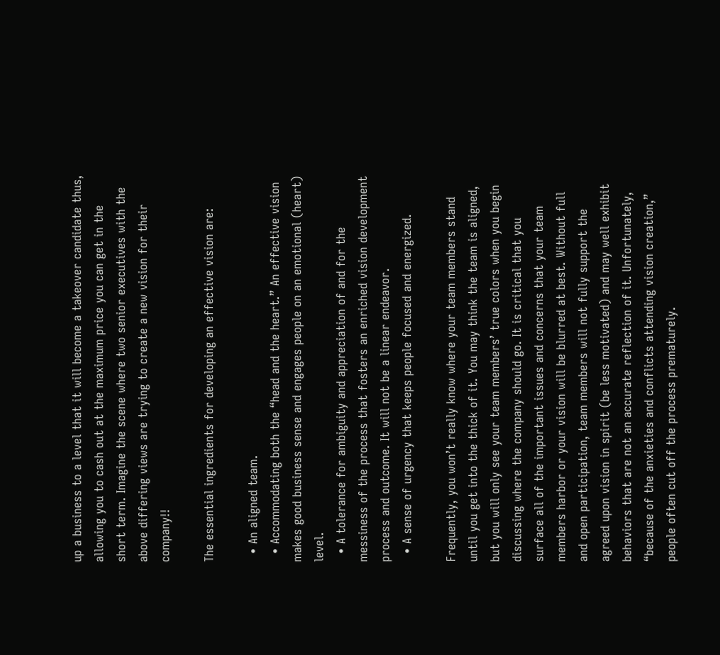up a business to a level that it will become a takeover candidate thus, allowing you to cash out at the maximum price you can get in the short term. Imagine the scene where two senior executives with the above differing views are trying to create a new vision for their company!!

The essential ingredients for developing an effective vision are:

  • An aligned team.
  • Accommodating both the “head and the heart.” An effective vision makes good business sense and engages people on an emotional (heart) level.
  • A tolerance for ambiguity and appreciation of and for the messiness of the process that fosters an enriched vision development process and outcome. It will not be a linear endeavor.
  • A sense of urgency that keeps people focused and energized.

Frequently, you won’t really know where your team members stand until you get into the thick of it. You may think the team is aligned, but you will only see your team members’ true colors when you begin discussing where the company should go. It is critical that you surface all of the important issues and concerns that your team members harbor or your vision will be blurred at best. Without full and open participation, team members will not fully support the agreed upon vision in spirit (be less motivated) and may well exhibit behaviors that are not an accurate reflection of it. Unfortunately, “because of the anxieties and conflicts attending vision creation,” people often cut off the process prematurely.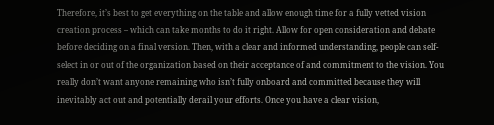Therefore, it’s best to get everything on the table and allow enough time for a fully vetted vision creation process – which can take months to do it right. Allow for open consideration and debate before deciding on a final version. Then, with a clear and informed understanding, people can self-select in or out of the organization based on their acceptance of and commitment to the vision. You really don’t want anyone remaining who isn’t fully onboard and committed because they will inevitably act out and potentially derail your efforts. Once you have a clear vision,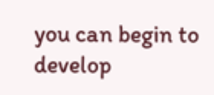you can begin to develop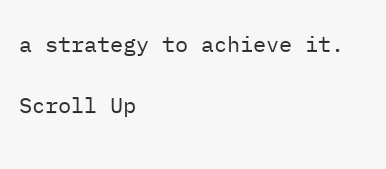a strategy to achieve it.

Scroll Up